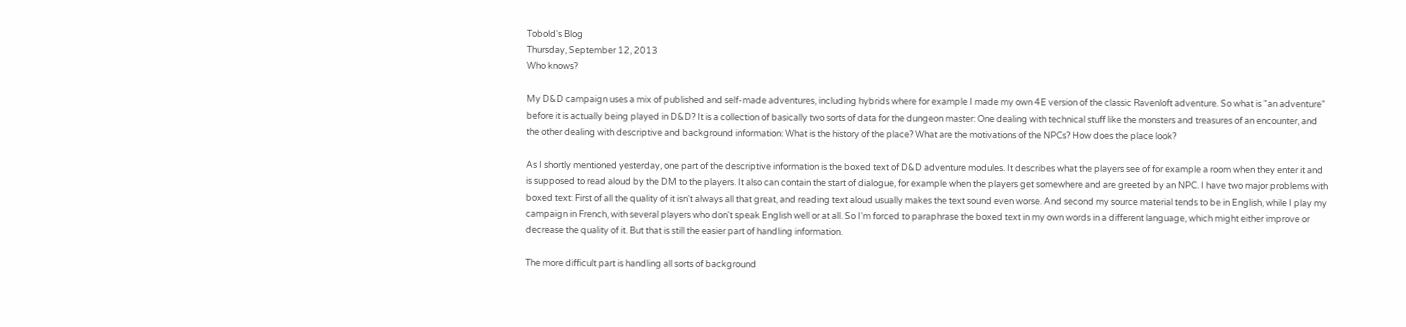Tobold's Blog
Thursday, September 12, 2013
Who knows?

My D&D campaign uses a mix of published and self-made adventures, including hybrids where for example I made my own 4E version of the classic Ravenloft adventure. So what is "an adventure" before it is actually being played in D&D? It is a collection of basically two sorts of data for the dungeon master: One dealing with technical stuff like the monsters and treasures of an encounter, and the other dealing with descriptive and background information: What is the history of the place? What are the motivations of the NPCs? How does the place look?

As I shortly mentioned yesterday, one part of the descriptive information is the boxed text of D&D adventure modules. It describes what the players see of for example a room when they enter it and is supposed to read aloud by the DM to the players. It also can contain the start of dialogue, for example when the players get somewhere and are greeted by an NPC. I have two major problems with boxed text: First of all the quality of it isn't always all that great, and reading text aloud usually makes the text sound even worse. And second my source material tends to be in English, while I play my campaign in French, with several players who don't speak English well or at all. So I'm forced to paraphrase the boxed text in my own words in a different language, which might either improve or decrease the quality of it. But that is still the easier part of handling information.

The more difficult part is handling all sorts of background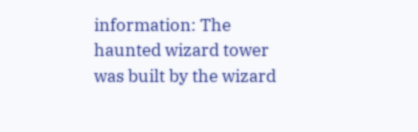information: The haunted wizard tower was built by the wizard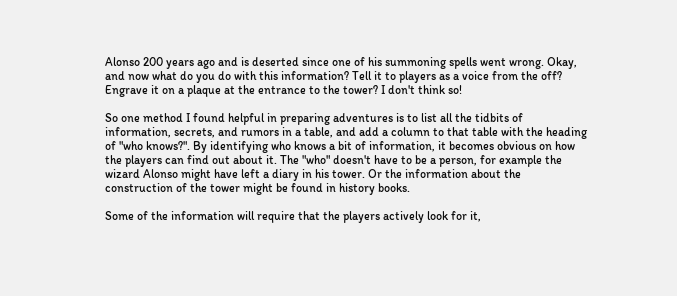Alonso 200 years ago and is deserted since one of his summoning spells went wrong. Okay, and now what do you do with this information? Tell it to players as a voice from the off? Engrave it on a plaque at the entrance to the tower? I don't think so!

So one method I found helpful in preparing adventures is to list all the tidbits of information, secrets, and rumors in a table, and add a column to that table with the heading of "who knows?". By identifying who knows a bit of information, it becomes obvious on how the players can find out about it. The "who" doesn't have to be a person, for example the wizard Alonso might have left a diary in his tower. Or the information about the construction of the tower might be found in history books.

Some of the information will require that the players actively look for it,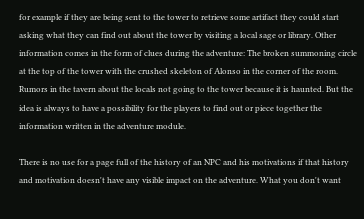for example if they are being sent to the tower to retrieve some artifact they could start asking what they can find out about the tower by visiting a local sage or library. Other information comes in the form of clues during the adventure: The broken summoning circle at the top of the tower with the crushed skeleton of Alonso in the corner of the room. Rumors in the tavern about the locals not going to the tower because it is haunted. But the idea is always to have a possibility for the players to find out or piece together the information written in the adventure module.

There is no use for a page full of the history of an NPC and his motivations if that history and motivation doesn't have any visible impact on the adventure. What you don't want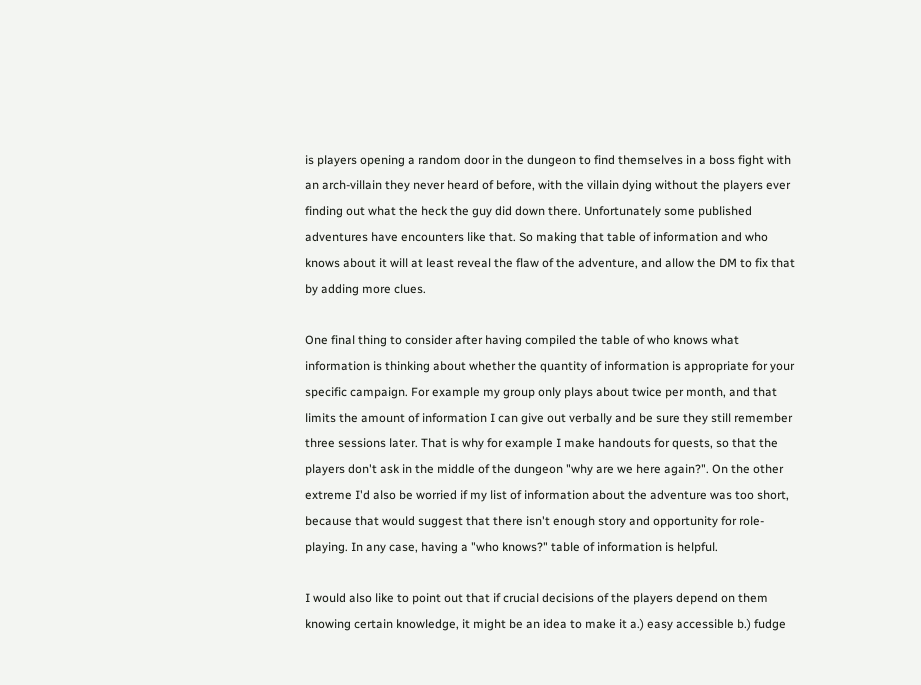is players opening a random door in the dungeon to find themselves in a boss fight with an arch-villain they never heard of before, with the villain dying without the players ever finding out what the heck the guy did down there. Unfortunately some published adventures have encounters like that. So making that table of information and who knows about it will at least reveal the flaw of the adventure, and allow the DM to fix that by adding more clues.

One final thing to consider after having compiled the table of who knows what information is thinking about whether the quantity of information is appropriate for your specific campaign. For example my group only plays about twice per month, and that limits the amount of information I can give out verbally and be sure they still remember three sessions later. That is why for example I make handouts for quests, so that the players don't ask in the middle of the dungeon "why are we here again?". On the other extreme I'd also be worried if my list of information about the adventure was too short, because that would suggest that there isn't enough story and opportunity for role-playing. In any case, having a "who knows?" table of information is helpful.

I would also like to point out that if crucial decisions of the players depend on them knowing certain knowledge, it might be an idea to make it a.) easy accessible b.) fudge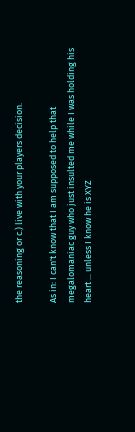the reasoning or c.) live with your players decision.

As in: I can't know that I am supposed to help that megalomaniac guy who just insulted me while I was holding his heart ... unless I know he is XYZ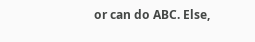or can do ABC. Else,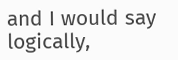and I would say logically,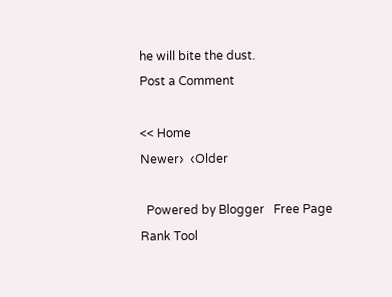he will bite the dust.
Post a Comment

<< Home
Newer›  ‹Older

  Powered by Blogger   Free Page Rank Tool